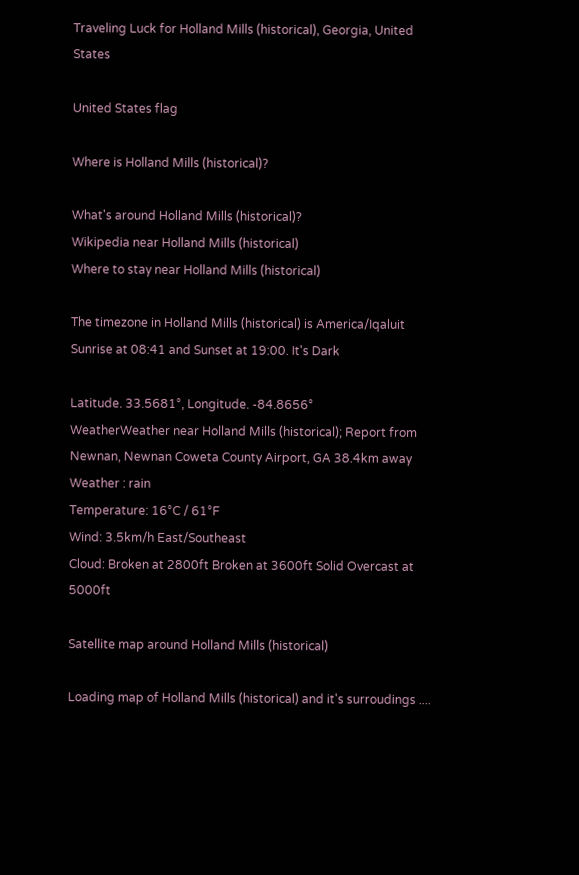Traveling Luck for Holland Mills (historical), Georgia, United States

United States flag

Where is Holland Mills (historical)?

What's around Holland Mills (historical)?
Wikipedia near Holland Mills (historical)
Where to stay near Holland Mills (historical)

The timezone in Holland Mills (historical) is America/Iqaluit
Sunrise at 08:41 and Sunset at 19:00. It's Dark

Latitude. 33.5681°, Longitude. -84.8656°
WeatherWeather near Holland Mills (historical); Report from Newnan, Newnan Coweta County Airport, GA 38.4km away
Weather : rain
Temperature: 16°C / 61°F
Wind: 3.5km/h East/Southeast
Cloud: Broken at 2800ft Broken at 3600ft Solid Overcast at 5000ft

Satellite map around Holland Mills (historical)

Loading map of Holland Mills (historical) and it's surroudings ....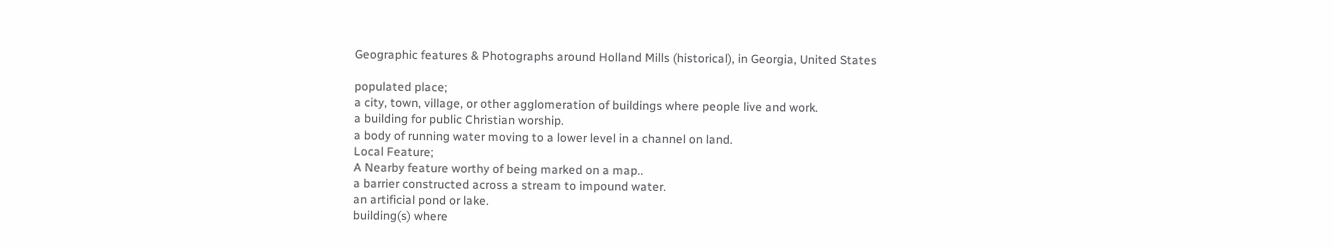Geographic features & Photographs around Holland Mills (historical), in Georgia, United States

populated place;
a city, town, village, or other agglomeration of buildings where people live and work.
a building for public Christian worship.
a body of running water moving to a lower level in a channel on land.
Local Feature;
A Nearby feature worthy of being marked on a map..
a barrier constructed across a stream to impound water.
an artificial pond or lake.
building(s) where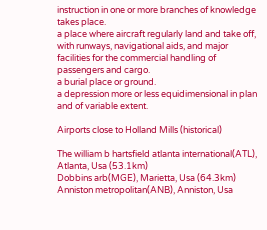instruction in one or more branches of knowledge takes place.
a place where aircraft regularly land and take off, with runways, navigational aids, and major facilities for the commercial handling of passengers and cargo.
a burial place or ground.
a depression more or less equidimensional in plan and of variable extent.

Airports close to Holland Mills (historical)

The william b hartsfield atlanta international(ATL), Atlanta, Usa (53.1km)
Dobbins arb(MGE), Marietta, Usa (64.3km)
Anniston metropolitan(ANB), Anniston, Usa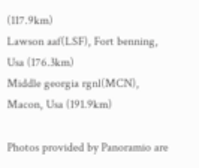(117.9km)
Lawson aaf(LSF), Fort benning, Usa (176.3km)
Middle georgia rgnl(MCN), Macon, Usa (191.9km)

Photos provided by Panoramio are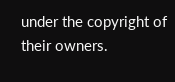under the copyright of their owners.